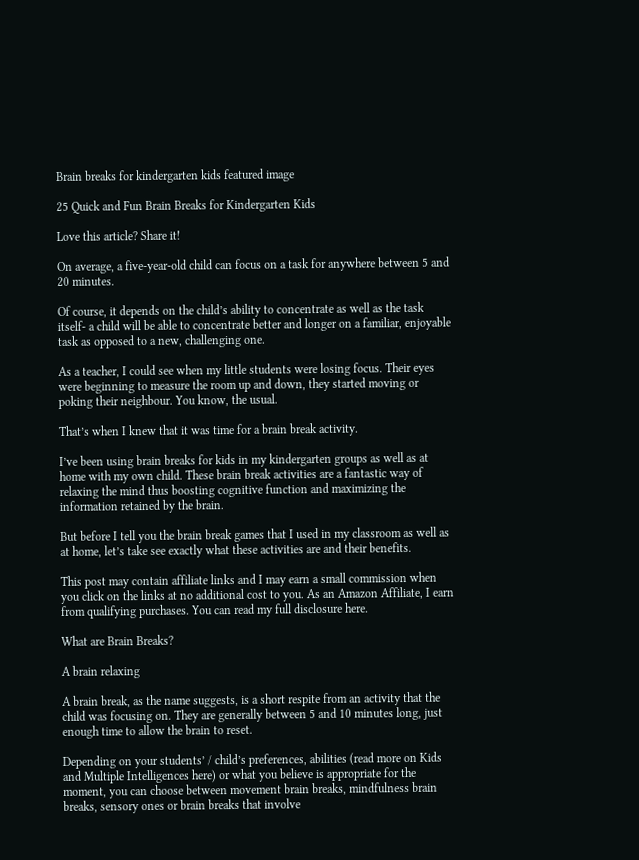Brain breaks for kindergarten kids featured image

25 Quick and Fun Brain Breaks for Kindergarten Kids

Love this article? Share it!

On average, a five-year-old child can focus on a task for anywhere between 5 and 20 minutes.

Of course, it depends on the child’s ability to concentrate as well as the task itself- a child will be able to concentrate better and longer on a familiar, enjoyable task as opposed to a new, challenging one.

As a teacher, I could see when my little students were losing focus. Their eyes were beginning to measure the room up and down, they started moving or poking their neighbour. You know, the usual.

That’s when I knew that it was time for a brain break activity.

I’ve been using brain breaks for kids in my kindergarten groups as well as at home with my own child. These brain break activities are a fantastic way of relaxing the mind thus boosting cognitive function and maximizing the information retained by the brain.

But before I tell you the brain break games that I used in my classroom as well as at home, let’s take see exactly what these activities are and their benefits.

This post may contain affiliate links and I may earn a small commission when you click on the links at no additional cost to you. As an Amazon Affiliate, I earn from qualifying purchases. You can read my full disclosure here.

What are Brain Breaks?

A brain relaxing

A brain break, as the name suggests, is a short respite from an activity that the child was focusing on. They are generally between 5 and 10 minutes long, just enough time to allow the brain to reset.

Depending on your students’ / child’s preferences, abilities (read more on Kids and Multiple Intelligences here) or what you believe is appropriate for the moment, you can choose between movement brain breaks, mindfulness brain breaks, sensory ones or brain breaks that involve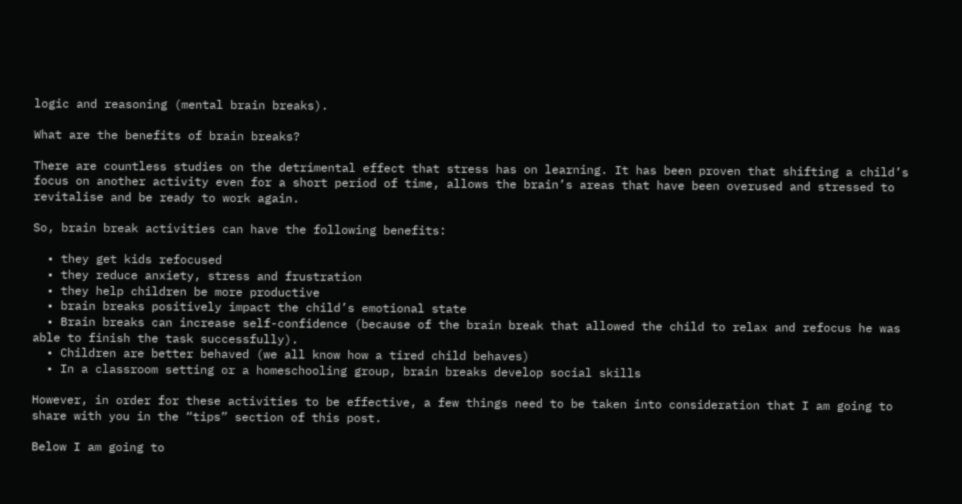logic and reasoning (mental brain breaks).

What are the benefits of brain breaks?

There are countless studies on the detrimental effect that stress has on learning. It has been proven that shifting a child’s focus on another activity even for a short period of time, allows the brain’s areas that have been overused and stressed to revitalise and be ready to work again.

So, brain break activities can have the following benefits:

  • they get kids refocused
  • they reduce anxiety, stress and frustration
  • they help children be more productive
  • brain breaks positively impact the child’s emotional state
  • Brain breaks can increase self-confidence (because of the brain break that allowed the child to relax and refocus he was able to finish the task successfully).
  • Children are better behaved (we all know how a tired child behaves)
  • In a classroom setting or a homeschooling group, brain breaks develop social skills

However, in order for these activities to be effective, a few things need to be taken into consideration that I am going to share with you in the “tips” section of this post.

Below I am going to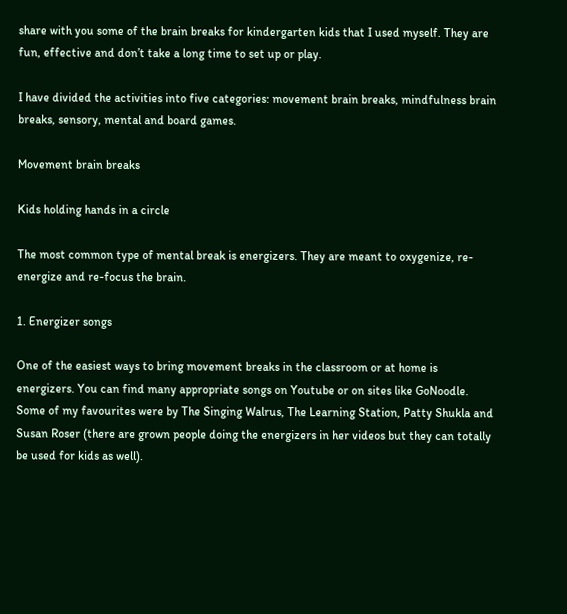share with you some of the brain breaks for kindergarten kids that I used myself. They are fun, effective and don’t take a long time to set up or play.

I have divided the activities into five categories: movement brain breaks, mindfulness brain breaks, sensory, mental and board games.

Movement brain breaks

Kids holding hands in a circle

The most common type of mental break is energizers. They are meant to oxygenize, re-energize and re-focus the brain.

1. Energizer songs

One of the easiest ways to bring movement breaks in the classroom or at home is energizers. You can find many appropriate songs on Youtube or on sites like GoNoodle. Some of my favourites were by The Singing Walrus, The Learning Station, Patty Shukla and Susan Roser (there are grown people doing the energizers in her videos but they can totally be used for kids as well).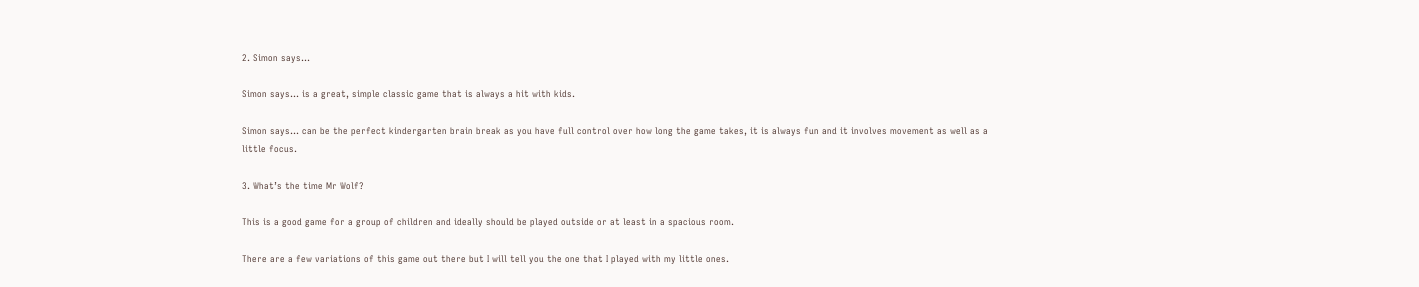2. Simon says…

Simon says… is a great, simple classic game that is always a hit with kids.

Simon says… can be the perfect kindergarten brain break as you have full control over how long the game takes, it is always fun and it involves movement as well as a little focus.

3. What’s the time Mr Wolf?

This is a good game for a group of children and ideally should be played outside or at least in a spacious room.

There are a few variations of this game out there but I will tell you the one that I played with my little ones.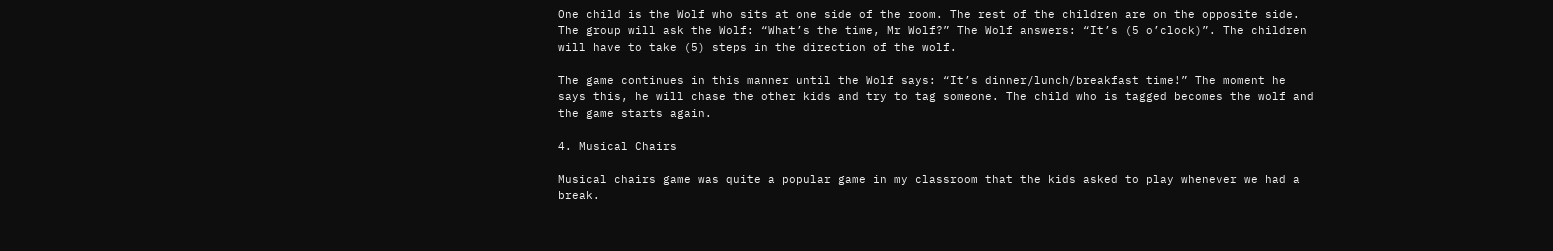One child is the Wolf who sits at one side of the room. The rest of the children are on the opposite side. The group will ask the Wolf: “What’s the time, Mr Wolf?” The Wolf answers: “It’s (5 o’clock)”. The children will have to take (5) steps in the direction of the wolf.

The game continues in this manner until the Wolf says: “It’s dinner/lunch/breakfast time!” The moment he says this, he will chase the other kids and try to tag someone. The child who is tagged becomes the wolf and the game starts again.

4. Musical Chairs

Musical chairs game was quite a popular game in my classroom that the kids asked to play whenever we had a break.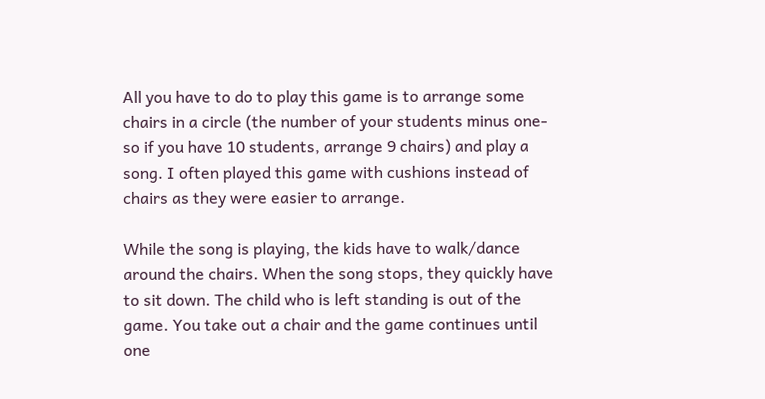All you have to do to play this game is to arrange some chairs in a circle (the number of your students minus one- so if you have 10 students, arrange 9 chairs) and play a song. I often played this game with cushions instead of chairs as they were easier to arrange.

While the song is playing, the kids have to walk/dance around the chairs. When the song stops, they quickly have to sit down. The child who is left standing is out of the game. You take out a chair and the game continues until one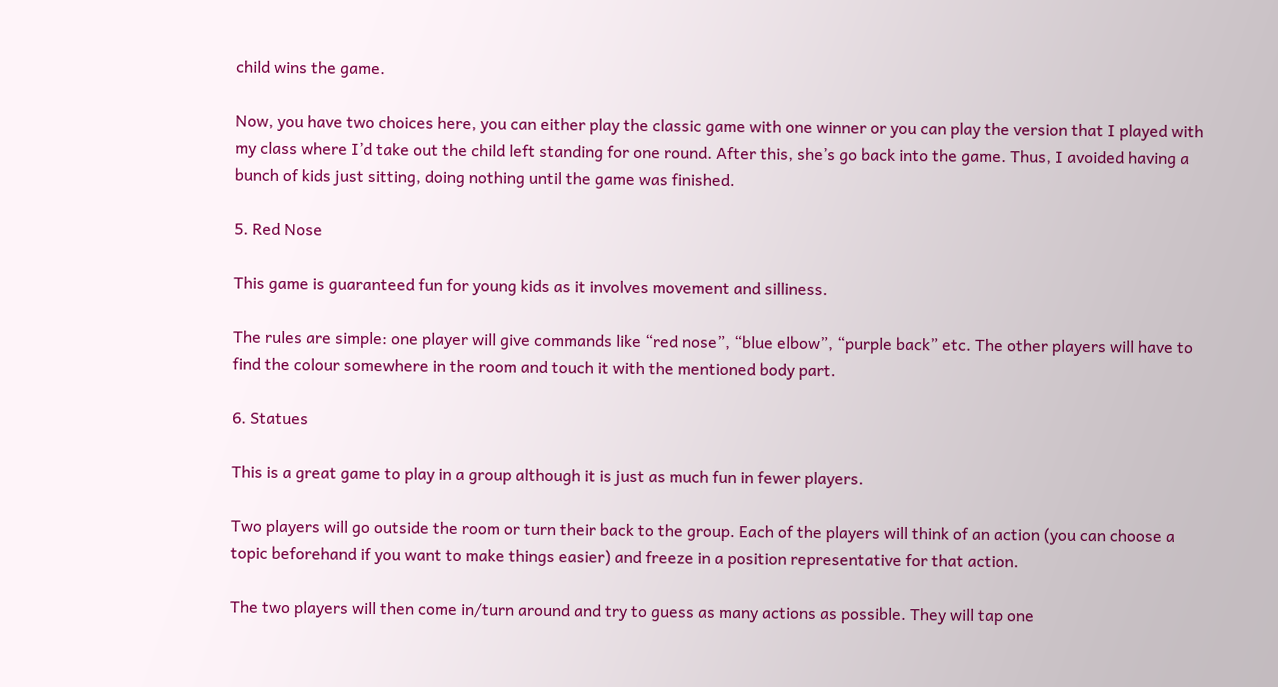child wins the game.

Now, you have two choices here, you can either play the classic game with one winner or you can play the version that I played with my class where I’d take out the child left standing for one round. After this, she’s go back into the game. Thus, I avoided having a bunch of kids just sitting, doing nothing until the game was finished.

5. Red Nose

This game is guaranteed fun for young kids as it involves movement and silliness.

The rules are simple: one player will give commands like “red nose”, “blue elbow”, “purple back” etc. The other players will have to find the colour somewhere in the room and touch it with the mentioned body part.

6. Statues

This is a great game to play in a group although it is just as much fun in fewer players.

Two players will go outside the room or turn their back to the group. Each of the players will think of an action (you can choose a topic beforehand if you want to make things easier) and freeze in a position representative for that action.

The two players will then come in/turn around and try to guess as many actions as possible. They will tap one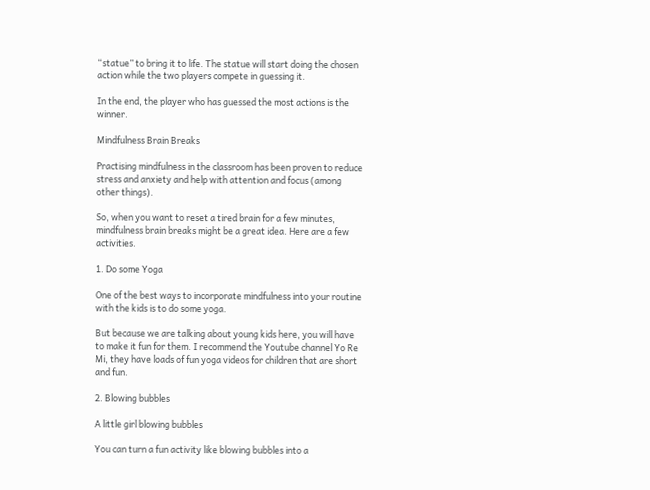“statue” to bring it to life. The statue will start doing the chosen action while the two players compete in guessing it.

In the end, the player who has guessed the most actions is the winner.

Mindfulness Brain Breaks

Practising mindfulness in the classroom has been proven to reduce stress and anxiety and help with attention and focus (among other things).

So, when you want to reset a tired brain for a few minutes, mindfulness brain breaks might be a great idea. Here are a few activities.

1. Do some Yoga

One of the best ways to incorporate mindfulness into your routine with the kids is to do some yoga.

But because we are talking about young kids here, you will have to make it fun for them. I recommend the Youtube channel Yo Re Mi, they have loads of fun yoga videos for children that are short and fun.

2. Blowing bubbles

A little girl blowing bubbles

You can turn a fun activity like blowing bubbles into a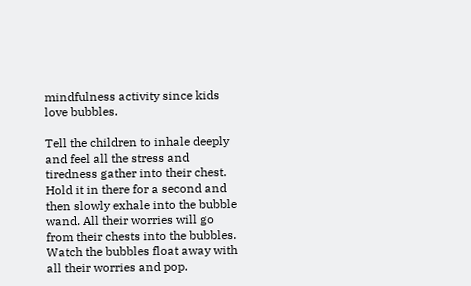mindfulness activity since kids love bubbles.

Tell the children to inhale deeply and feel all the stress and tiredness gather into their chest. Hold it in there for a second and then slowly exhale into the bubble wand. All their worries will go from their chests into the bubbles. Watch the bubbles float away with all their worries and pop.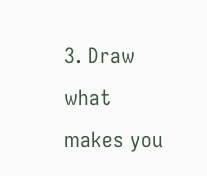3. Draw what makes you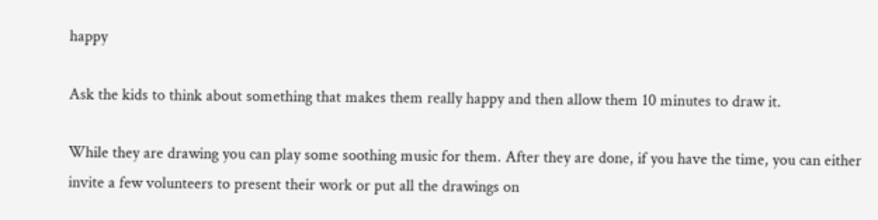happy

Ask the kids to think about something that makes them really happy and then allow them 10 minutes to draw it.

While they are drawing you can play some soothing music for them. After they are done, if you have the time, you can either invite a few volunteers to present their work or put all the drawings on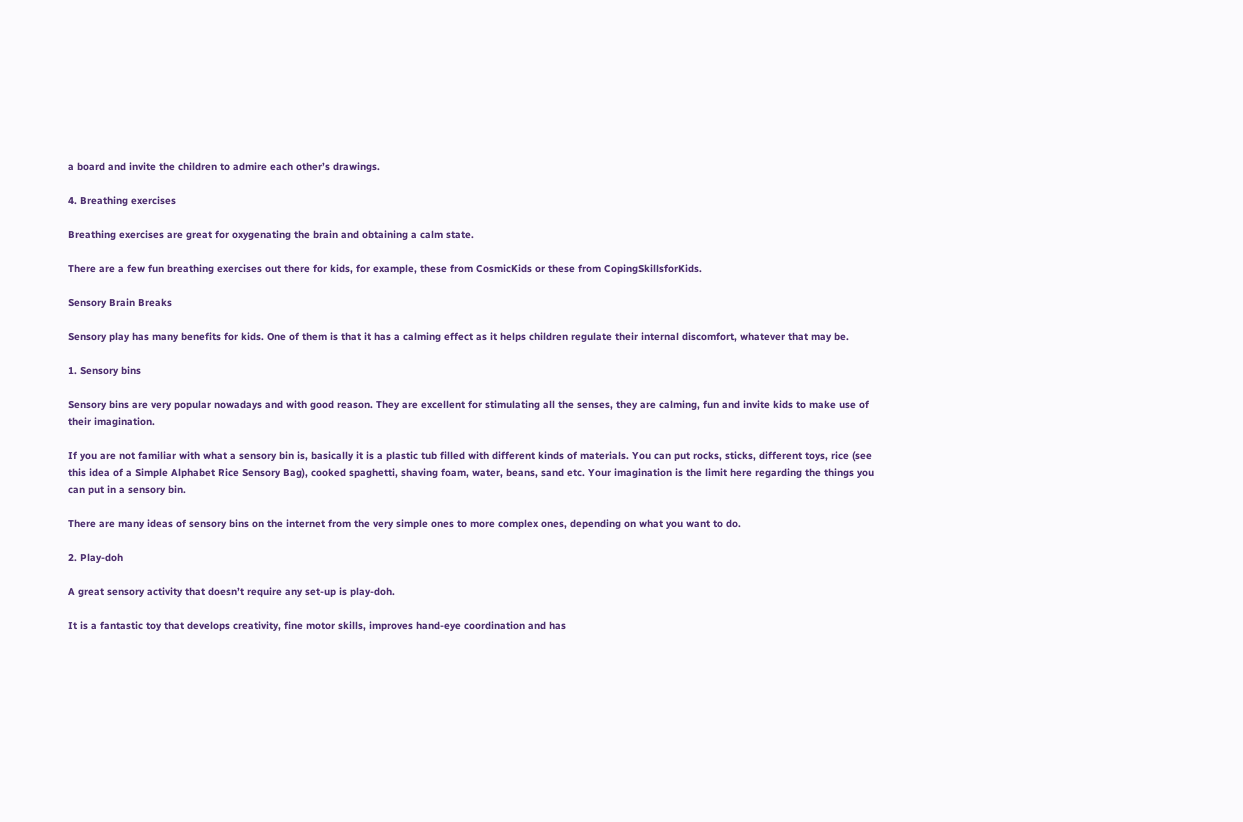a board and invite the children to admire each other’s drawings.

4. Breathing exercises

Breathing exercises are great for oxygenating the brain and obtaining a calm state.

There are a few fun breathing exercises out there for kids, for example, these from CosmicKids or these from CopingSkillsforKids.

Sensory Brain Breaks

Sensory play has many benefits for kids. One of them is that it has a calming effect as it helps children regulate their internal discomfort, whatever that may be.

1. Sensory bins

Sensory bins are very popular nowadays and with good reason. They are excellent for stimulating all the senses, they are calming, fun and invite kids to make use of their imagination.

If you are not familiar with what a sensory bin is, basically it is a plastic tub filled with different kinds of materials. You can put rocks, sticks, different toys, rice (see this idea of a Simple Alphabet Rice Sensory Bag), cooked spaghetti, shaving foam, water, beans, sand etc. Your imagination is the limit here regarding the things you can put in a sensory bin.

There are many ideas of sensory bins on the internet from the very simple ones to more complex ones, depending on what you want to do.

2. Play-doh

A great sensory activity that doesn’t require any set-up is play-doh.

It is a fantastic toy that develops creativity, fine motor skills, improves hand-eye coordination and has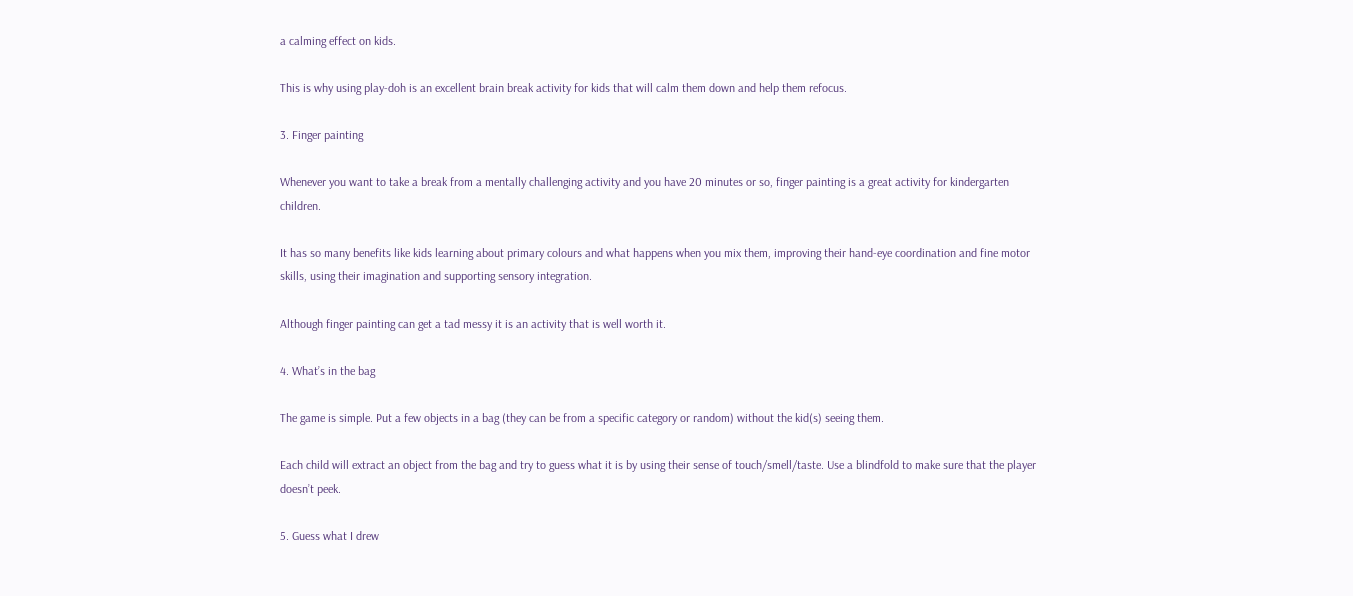a calming effect on kids.

This is why using play-doh is an excellent brain break activity for kids that will calm them down and help them refocus.

3. Finger painting

Whenever you want to take a break from a mentally challenging activity and you have 20 minutes or so, finger painting is a great activity for kindergarten children.

It has so many benefits like kids learning about primary colours and what happens when you mix them, improving their hand-eye coordination and fine motor skills, using their imagination and supporting sensory integration.

Although finger painting can get a tad messy it is an activity that is well worth it.

4. What’s in the bag

The game is simple. Put a few objects in a bag (they can be from a specific category or random) without the kid(s) seeing them.

Each child will extract an object from the bag and try to guess what it is by using their sense of touch/smell/taste. Use a blindfold to make sure that the player doesn’t peek.

5. Guess what I drew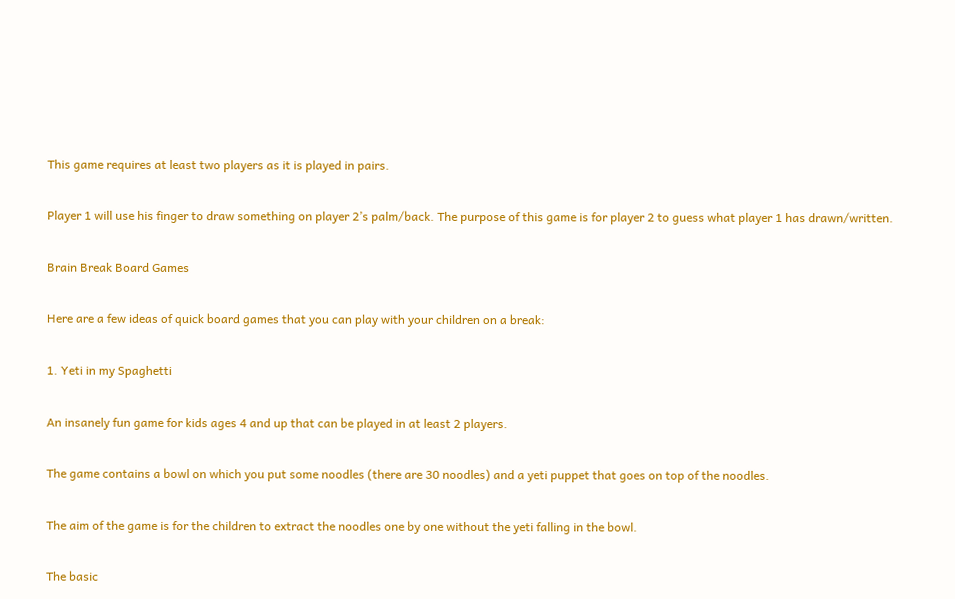This game requires at least two players as it is played in pairs.

Player 1 will use his finger to draw something on player 2’s palm/back. The purpose of this game is for player 2 to guess what player 1 has drawn/written.

Brain Break Board Games

Here are a few ideas of quick board games that you can play with your children on a break:

1. Yeti in my Spaghetti

An insanely fun game for kids ages 4 and up that can be played in at least 2 players.

The game contains a bowl on which you put some noodles (there are 30 noodles) and a yeti puppet that goes on top of the noodles.

The aim of the game is for the children to extract the noodles one by one without the yeti falling in the bowl.

The basic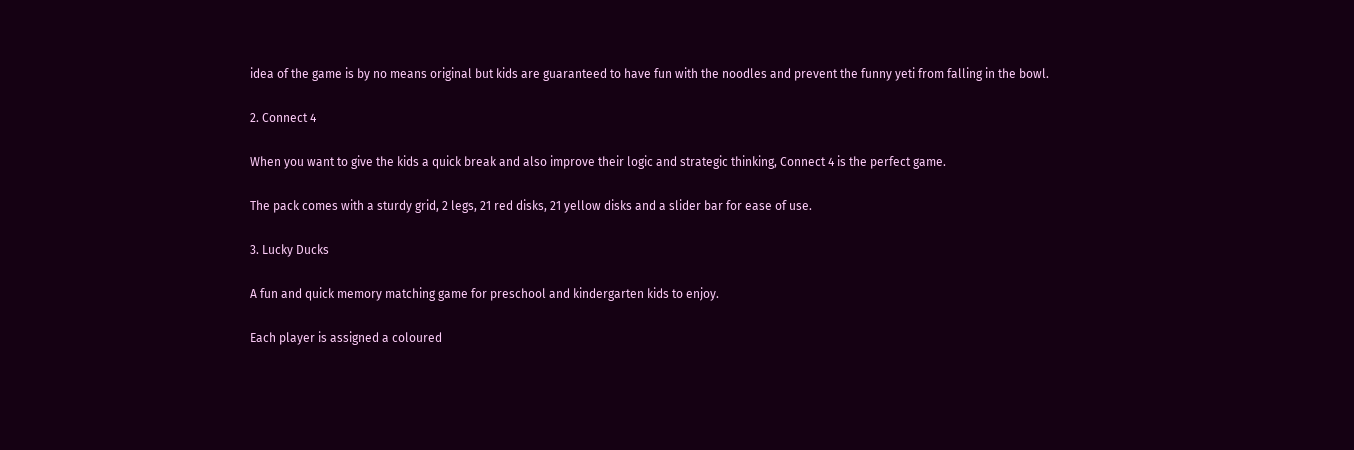idea of the game is by no means original but kids are guaranteed to have fun with the noodles and prevent the funny yeti from falling in the bowl.

2. Connect 4

When you want to give the kids a quick break and also improve their logic and strategic thinking, Connect 4 is the perfect game.

The pack comes with a sturdy grid, 2 legs, 21 red disks, 21 yellow disks and a slider bar for ease of use.

3. Lucky Ducks

A fun and quick memory matching game for preschool and kindergarten kids to enjoy.

Each player is assigned a coloured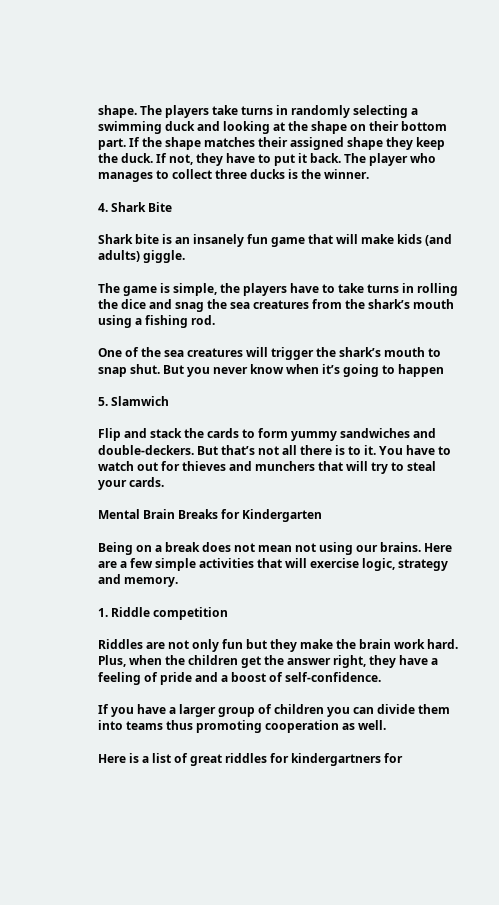shape. The players take turns in randomly selecting a swimming duck and looking at the shape on their bottom part. If the shape matches their assigned shape they keep the duck. If not, they have to put it back. The player who manages to collect three ducks is the winner.

4. Shark Bite

Shark bite is an insanely fun game that will make kids (and adults) giggle.

The game is simple, the players have to take turns in rolling the dice and snag the sea creatures from the shark’s mouth using a fishing rod.

One of the sea creatures will trigger the shark’s mouth to snap shut. But you never know when it’s going to happen

5. Slamwich

Flip and stack the cards to form yummy sandwiches and double-deckers. But that’s not all there is to it. You have to watch out for thieves and munchers that will try to steal your cards.

Mental Brain Breaks for Kindergarten

Being on a break does not mean not using our brains. Here are a few simple activities that will exercise logic, strategy and memory.

1. Riddle competition

Riddles are not only fun but they make the brain work hard. Plus, when the children get the answer right, they have a feeling of pride and a boost of self-confidence.

If you have a larger group of children you can divide them into teams thus promoting cooperation as well.

Here is a list of great riddles for kindergartners for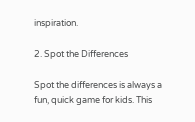inspiration.

2. Spot the Differences

Spot the differences is always a fun, quick game for kids. This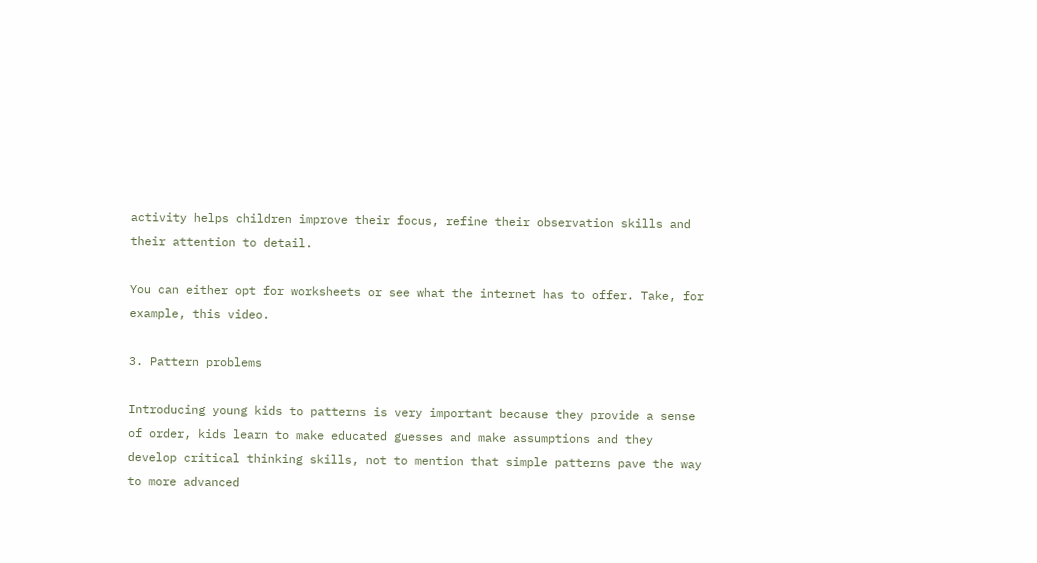activity helps children improve their focus, refine their observation skills and their attention to detail.

You can either opt for worksheets or see what the internet has to offer. Take, for example, this video.

3. Pattern problems

Introducing young kids to patterns is very important because they provide a sense of order, kids learn to make educated guesses and make assumptions and they develop critical thinking skills, not to mention that simple patterns pave the way to more advanced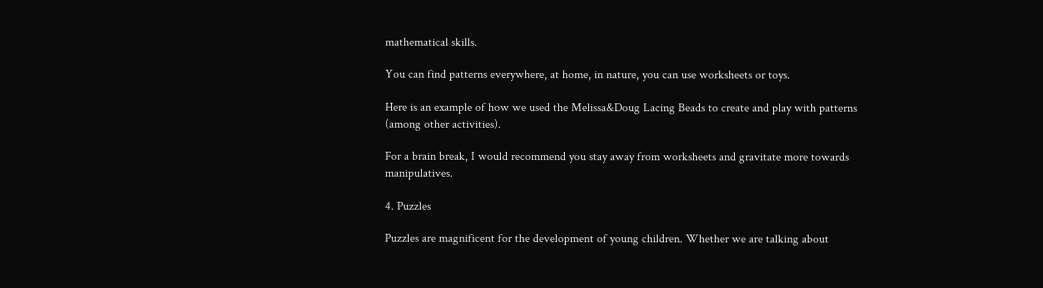mathematical skills.

You can find patterns everywhere, at home, in nature, you can use worksheets or toys.

Here is an example of how we used the Melissa&Doug Lacing Beads to create and play with patterns (among other activities).

For a brain break, I would recommend you stay away from worksheets and gravitate more towards manipulatives.

4. Puzzles

Puzzles are magnificent for the development of young children. Whether we are talking about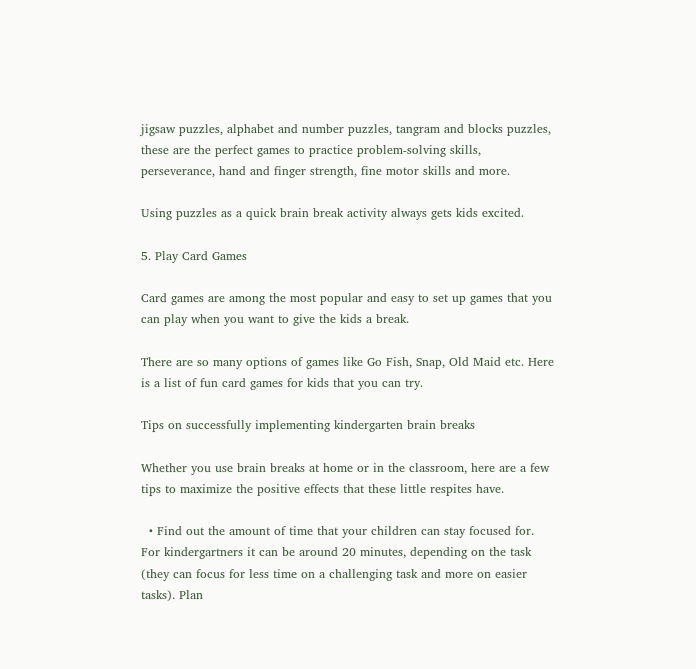jigsaw puzzles, alphabet and number puzzles, tangram and blocks puzzles, these are the perfect games to practice problem-solving skills, perseverance, hand and finger strength, fine motor skills and more.

Using puzzles as a quick brain break activity always gets kids excited.

5. Play Card Games

Card games are among the most popular and easy to set up games that you can play when you want to give the kids a break.

There are so many options of games like Go Fish, Snap, Old Maid etc. Here is a list of fun card games for kids that you can try.

Tips on successfully implementing kindergarten brain breaks

Whether you use brain breaks at home or in the classroom, here are a few tips to maximize the positive effects that these little respites have.

  • Find out the amount of time that your children can stay focused for. For kindergartners it can be around 20 minutes, depending on the task (they can focus for less time on a challenging task and more on easier tasks). Plan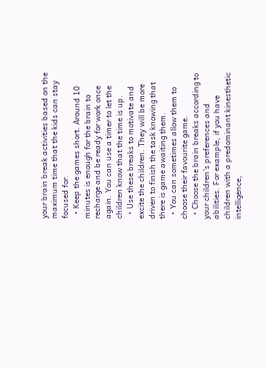your brain break activities based on the maximum time that the kids can stay focused for.
  • Keep the games short. Around 10 minutes is enough for the brain to recharge and be ready for work once again. You can use a timer to let the children know that the time is up.
  • Use these breaks to motivate and excite the children. They will be more driven to finish the task knowing that there is game awaiting them.
  • You can sometimes allow them to choose their favourite game.
  • Choose the brain breaks according to your children’s preferences and abilities. For example, if you have children with a predominant kinesthetic intelligence,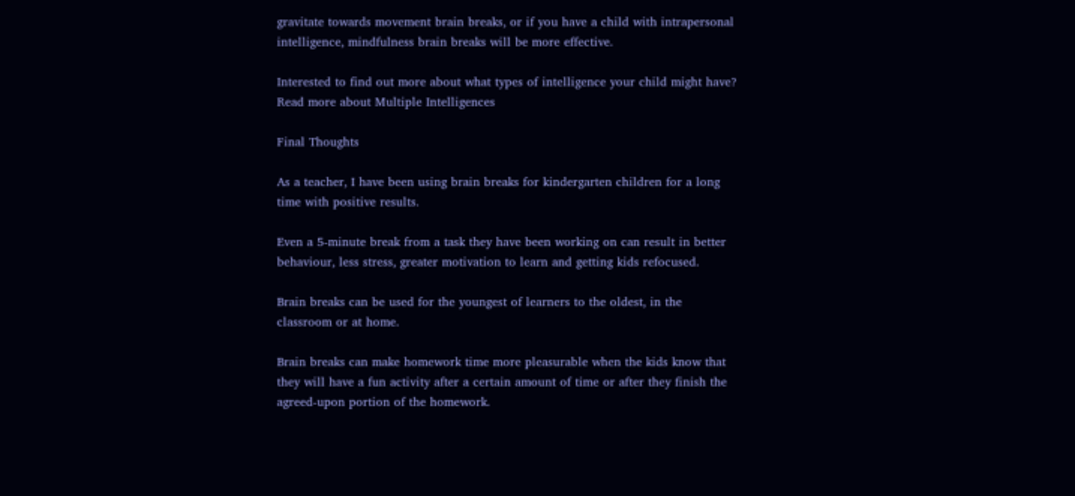gravitate towards movement brain breaks, or if you have a child with intrapersonal intelligence, mindfulness brain breaks will be more effective.

Interested to find out more about what types of intelligence your child might have? Read more about Multiple Intelligences

Final Thoughts

As a teacher, I have been using brain breaks for kindergarten children for a long time with positive results.

Even a 5-minute break from a task they have been working on can result in better behaviour, less stress, greater motivation to learn and getting kids refocused.

Brain breaks can be used for the youngest of learners to the oldest, in the classroom or at home.

Brain breaks can make homework time more pleasurable when the kids know that they will have a fun activity after a certain amount of time or after they finish the agreed-upon portion of the homework.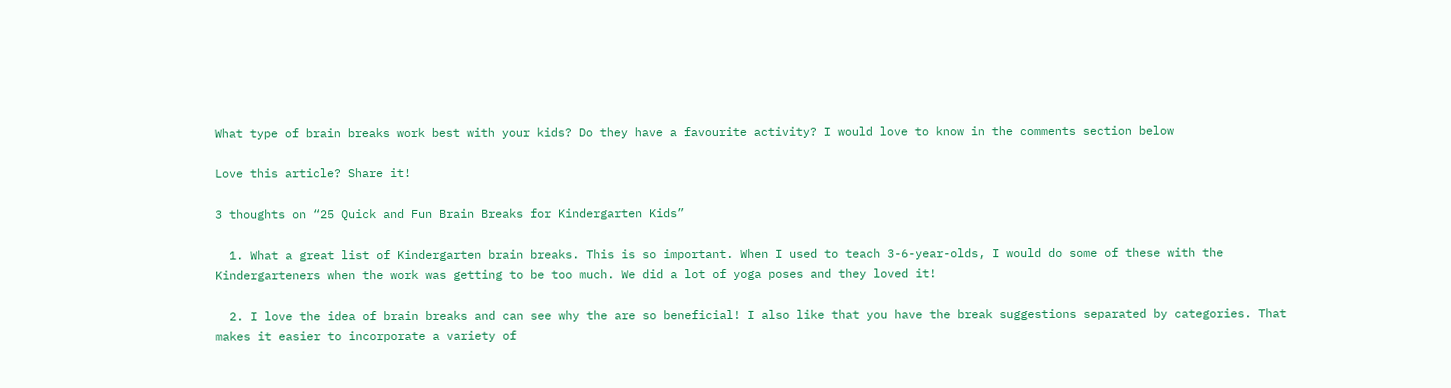What type of brain breaks work best with your kids? Do they have a favourite activity? I would love to know in the comments section below

Love this article? Share it!

3 thoughts on “25 Quick and Fun Brain Breaks for Kindergarten Kids”

  1. What a great list of Kindergarten brain breaks. This is so important. When I used to teach 3-6-year-olds, I would do some of these with the Kindergarteners when the work was getting to be too much. We did a lot of yoga poses and they loved it!

  2. I love the idea of brain breaks and can see why the are so beneficial! I also like that you have the break suggestions separated by categories. That makes it easier to incorporate a variety of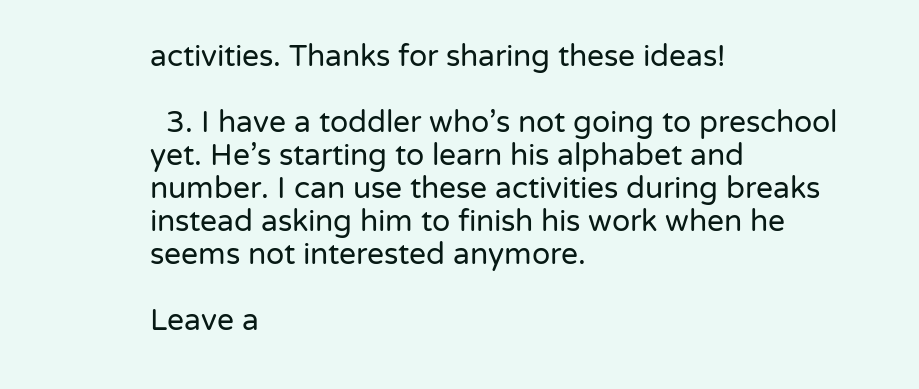activities. Thanks for sharing these ideas!

  3. I have a toddler who’s not going to preschool yet. He’s starting to learn his alphabet and number. I can use these activities during breaks instead asking him to finish his work when he seems not interested anymore.

Leave a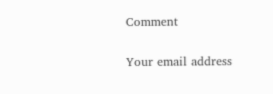Comment

Your email address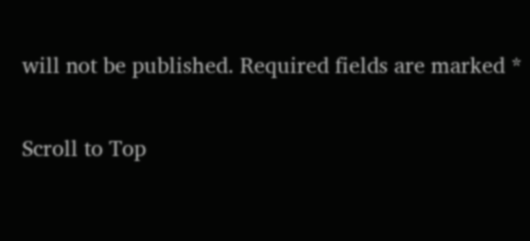will not be published. Required fields are marked *

Scroll to Top